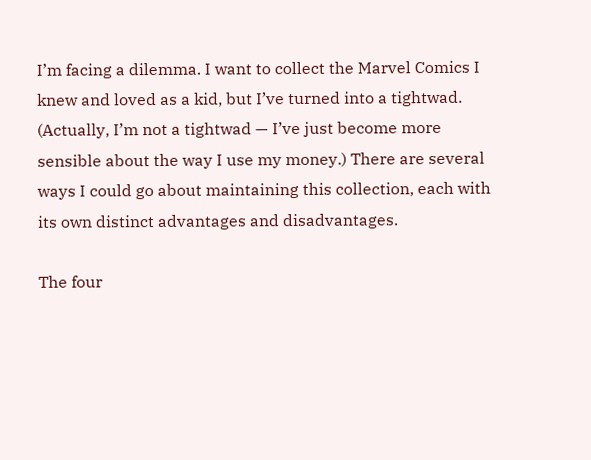I’m facing a dilemma. I want to collect the Marvel Comics I knew and loved as a kid, but I’ve turned into a tightwad. (Actually, I’m not a tightwad — I’ve just become more sensible about the way I use my money.) There are several ways I could go about maintaining this collection, each with its own distinct advantages and disadvantages.

The four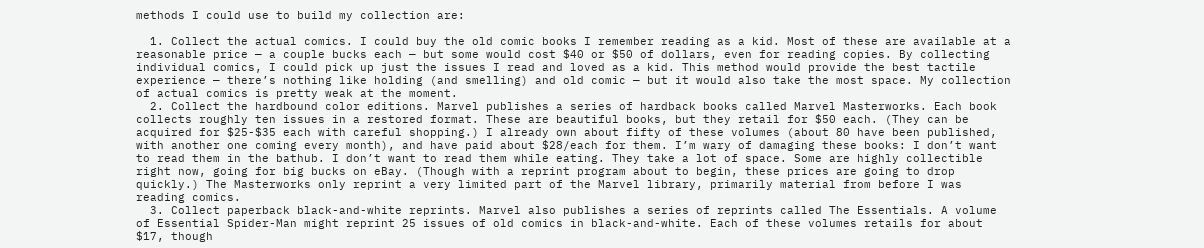methods I could use to build my collection are:

  1. Collect the actual comics. I could buy the old comic books I remember reading as a kid. Most of these are available at a reasonable price — a couple bucks each — but some would cost $40 or $50 of dollars, even for reading copies. By collecting individual comics, I could pick up just the issues I read and loved as a kid. This method would provide the best tactile experience — there’s nothing like holding (and smelling) and old comic — but it would also take the most space. My collection of actual comics is pretty weak at the moment.
  2. Collect the hardbound color editions. Marvel publishes a series of hardback books called Marvel Masterworks. Each book collects roughly ten issues in a restored format. These are beautiful books, but they retail for $50 each. (They can be acquired for $25-$35 each with careful shopping.) I already own about fifty of these volumes (about 80 have been published, with another one coming every month), and have paid about $28/each for them. I’m wary of damaging these books: I don’t want to read them in the bathub. I don’t want to read them while eating. They take a lot of space. Some are highly collectible right now, going for big bucks on eBay. (Though with a reprint program about to begin, these prices are going to drop quickly.) The Masterworks only reprint a very limited part of the Marvel library, primarily material from before I was reading comics.
  3. Collect paperback black-and-white reprints. Marvel also publishes a series of reprints called The Essentials. A volume of Essential Spider-Man might reprint 25 issues of old comics in black-and-white. Each of these volumes retails for about $17, though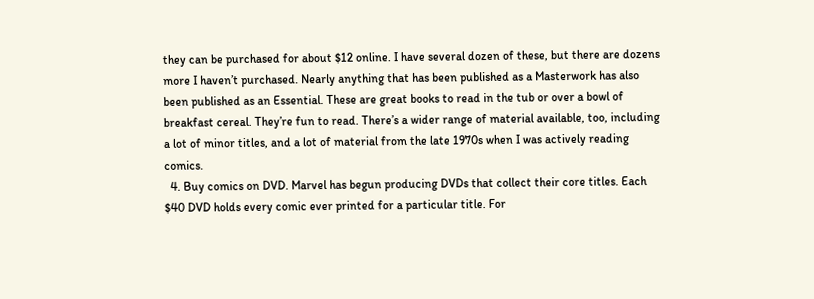they can be purchased for about $12 online. I have several dozen of these, but there are dozens more I haven’t purchased. Nearly anything that has been published as a Masterwork has also been published as an Essential. These are great books to read in the tub or over a bowl of breakfast cereal. They’re fun to read. There’s a wider range of material available, too, including a lot of minor titles, and a lot of material from the late 1970s when I was actively reading comics.
  4. Buy comics on DVD. Marvel has begun producing DVDs that collect their core titles. Each $40 DVD holds every comic ever printed for a particular title. For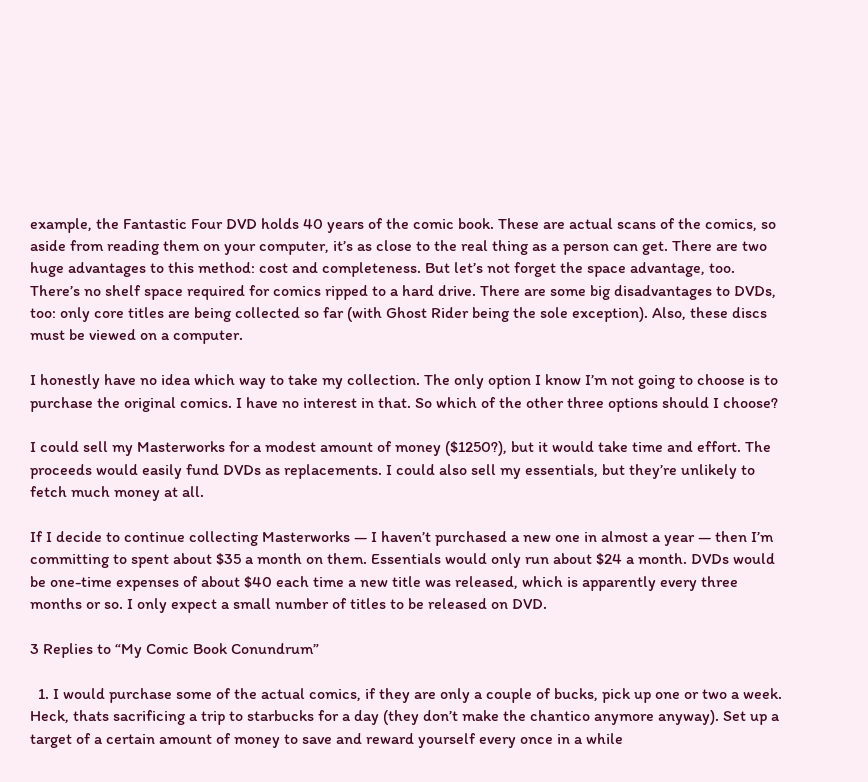example, the Fantastic Four DVD holds 40 years of the comic book. These are actual scans of the comics, so aside from reading them on your computer, it’s as close to the real thing as a person can get. There are two huge advantages to this method: cost and completeness. But let’s not forget the space advantage, too. There’s no shelf space required for comics ripped to a hard drive. There are some big disadvantages to DVDs, too: only core titles are being collected so far (with Ghost Rider being the sole exception). Also, these discs must be viewed on a computer.

I honestly have no idea which way to take my collection. The only option I know I’m not going to choose is to purchase the original comics. I have no interest in that. So which of the other three options should I choose?

I could sell my Masterworks for a modest amount of money ($1250?), but it would take time and effort. The proceeds would easily fund DVDs as replacements. I could also sell my essentials, but they’re unlikely to fetch much money at all.

If I decide to continue collecting Masterworks — I haven’t purchased a new one in almost a year — then I’m committing to spent about $35 a month on them. Essentials would only run about $24 a month. DVDs would be one-time expenses of about $40 each time a new title was released, which is apparently every three months or so. I only expect a small number of titles to be released on DVD.

3 Replies to “My Comic Book Conundrum”

  1. I would purchase some of the actual comics, if they are only a couple of bucks, pick up one or two a week. Heck, thats sacrificing a trip to starbucks for a day (they don’t make the chantico anymore anyway). Set up a target of a certain amount of money to save and reward yourself every once in a while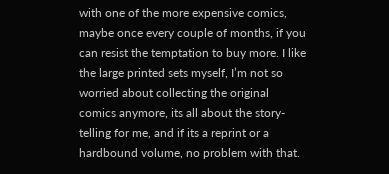with one of the more expensive comics, maybe once every couple of months, if you can resist the temptation to buy more. I like the large printed sets myself, I’m not so worried about collecting the original comics anymore, its all about the story-telling for me, and if its a reprint or a hardbound volume, no problem with that.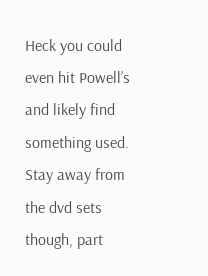Heck you could even hit Powell’s and likely find something used. Stay away from the dvd sets though, part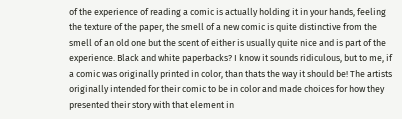of the experience of reading a comic is actually holding it in your hands, feeling the texture of the paper, the smell of a new comic is quite distinctive from the smell of an old one but the scent of either is usually quite nice and is part of the experience. Black and white paperbacks? I know it sounds ridiculous, but to me, if a comic was originally printed in color, than thats the way it should be! The artists originally intended for their comic to be in color and made choices for how they presented their story with that element in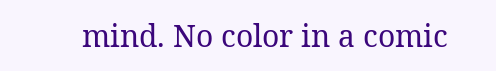mind. No color in a comic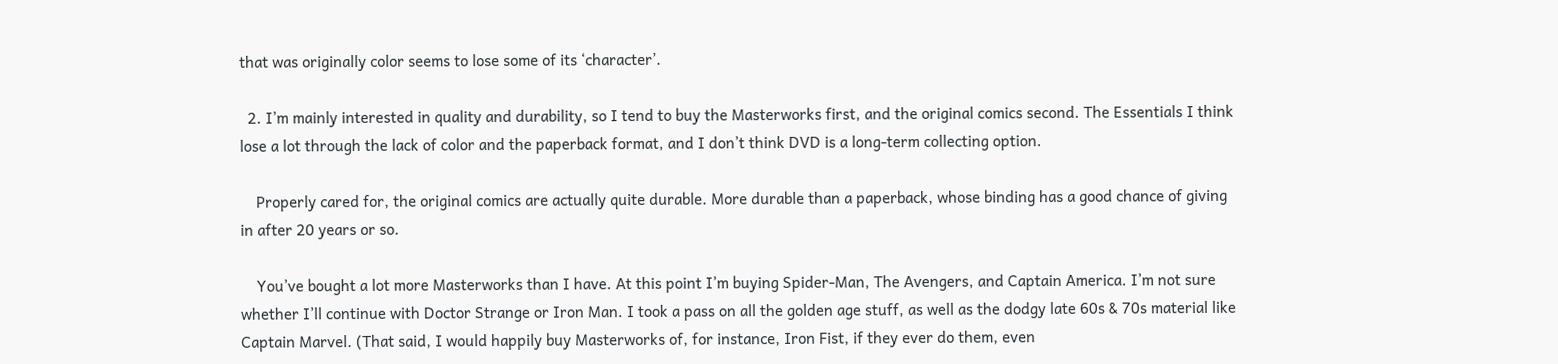that was originally color seems to lose some of its ‘character’.

  2. I’m mainly interested in quality and durability, so I tend to buy the Masterworks first, and the original comics second. The Essentials I think lose a lot through the lack of color and the paperback format, and I don’t think DVD is a long-term collecting option.

    Properly cared for, the original comics are actually quite durable. More durable than a paperback, whose binding has a good chance of giving in after 20 years or so.

    You’ve bought a lot more Masterworks than I have. At this point I’m buying Spider-Man, The Avengers, and Captain America. I’m not sure whether I’ll continue with Doctor Strange or Iron Man. I took a pass on all the golden age stuff, as well as the dodgy late 60s & 70s material like Captain Marvel. (That said, I would happily buy Masterworks of, for instance, Iron Fist, if they ever do them, even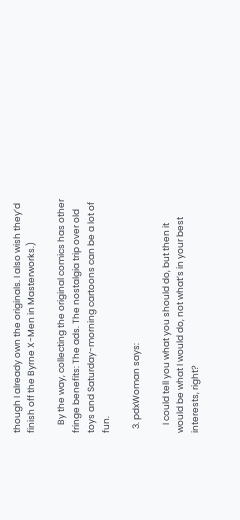though I already own the originals. I also wish they’d finish off the Byrne X-Men in Masterworks.)

    By the way, collecting the original comics has other fringe benefits: The ads. The nostalgia trip over old toys and Saturday-morning cartoons can be a lot of fun.

  3. pdxWoman says:

    I could tell you what you should do, but then it would be what I would do, not what’s in your best interests, right?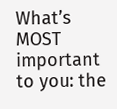What’s MOST important to you: the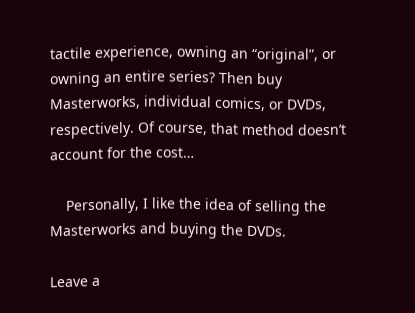tactile experience, owning an “original”, or owning an entire series? Then buy Masterworks, individual comics, or DVDs, respectively. Of course, that method doesn’t account for the cost…

    Personally, I like the idea of selling the Masterworks and buying the DVDs.

Leave a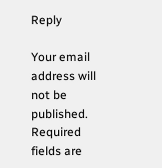Reply

Your email address will not be published. Required fields are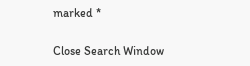marked *

Close Search Window